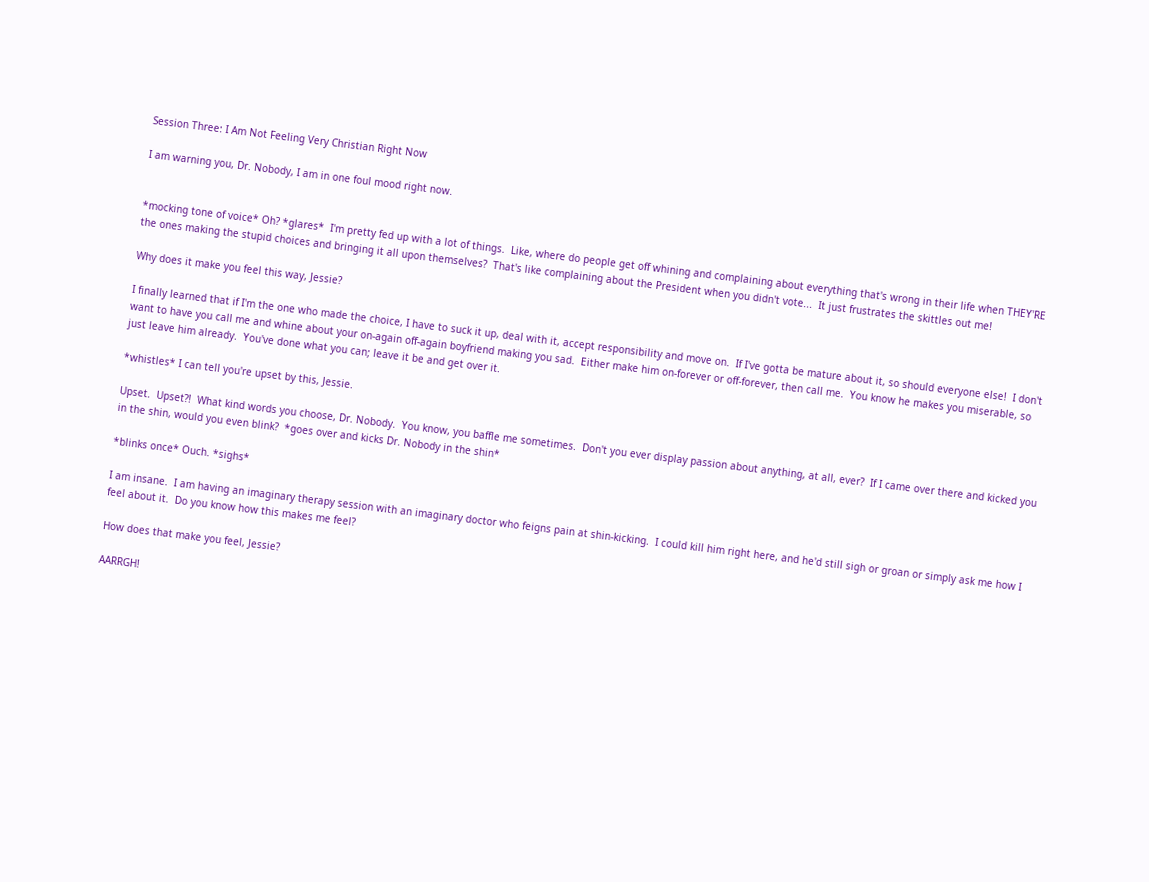Session Three: I Am Not Feeling Very Christian Right Now

I am warning you, Dr. Nobody, I am in one foul mood right now.


*mocking tone of voice* Oh? *glares*  I'm pretty fed up with a lot of things.  Like, where do people get off whining and complaining about everything that's wrong in their life when THEY'RE the ones making the stupid choices and bringing it all upon themselves?  That's like complaining about the President when you didn't vote...  It just frustrates the skittles out me!

Why does it make you feel this way, Jessie?

I finally learned that if I'm the one who made the choice, I have to suck it up, deal with it, accept responsibility and move on.  If I've gotta be mature about it, so should everyone else!  I don't want to have you call me and whine about your on-again off-again boyfriend making you sad.  Either make him on-forever or off-forever, then call me.  You know he makes you miserable, so just leave him already.  You've done what you can; leave it be and get over it.

*whistles* I can tell you're upset by this, Jessie.

Upset.  Upset?!  What kind words you choose, Dr. Nobody.  You know, you baffle me sometimes.  Don't you ever display passion about anything, at all, ever?  If I came over there and kicked you in the shin, would you even blink?  *goes over and kicks Dr. Nobody in the shin*

*blinks once* Ouch. *sighs*

I am insane.  I am having an imaginary therapy session with an imaginary doctor who feigns pain at shin-kicking.  I could kill him right here, and he'd still sigh or groan or simply ask me how I feel about it.  Do you know how this makes me feel?

How does that make you feel, Jessie?

AARRGH!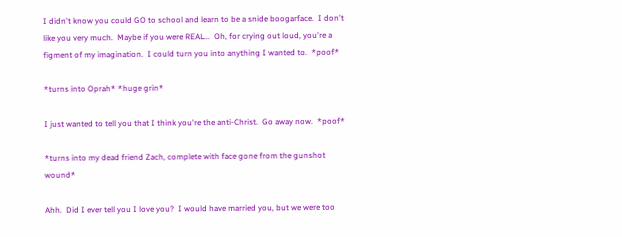I didn't know you could GO to school and learn to be a snide boogarface.  I don't like you very much.  Maybe if you were REAL...  Oh, for crying out loud, you're a figment of my imagination.  I could turn you into anything I wanted to.  *poof*

*turns into Oprah* *huge grin*

I just wanted to tell you that I think you're the anti-Christ.  Go away now.  *poof*

*turns into my dead friend Zach, complete with face gone from the gunshot wound*

Ahh.  Did I ever tell you I love you?  I would have married you, but we were too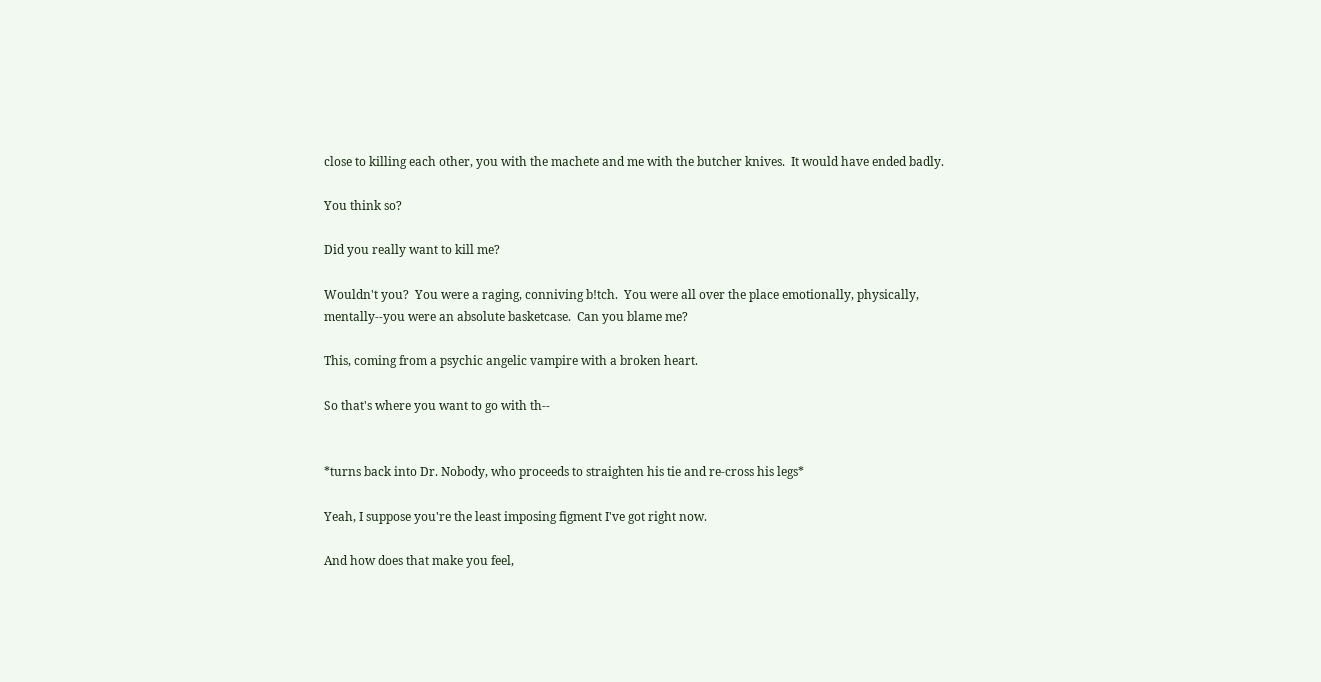close to killing each other, you with the machete and me with the butcher knives.  It would have ended badly.

You think so?

Did you really want to kill me?

Wouldn't you?  You were a raging, conniving b!tch.  You were all over the place emotionally, physically, mentally--you were an absolute basketcase.  Can you blame me?

This, coming from a psychic angelic vampire with a broken heart.

So that's where you want to go with th--


*turns back into Dr. Nobody, who proceeds to straighten his tie and re-cross his legs*

Yeah, I suppose you're the least imposing figment I've got right now.

And how does that make you feel,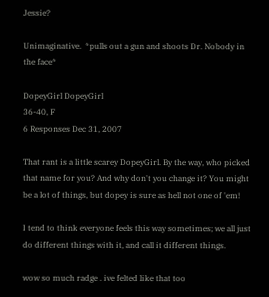Jessie?

Unimaginative.  *pulls out a gun and shoots Dr. Nobody in the face*

DopeyGirl DopeyGirl
36-40, F
6 Responses Dec 31, 2007

That rant is a little scarey DopeyGirl. By the way, who picked that name for you? And why don't you change it? You might be a lot of things, but dopey is sure as hell not one of 'em!

I tend to think everyone feels this way sometimes; we all just do different things with it, and call it different things.

wow so much radge . ive felted like that too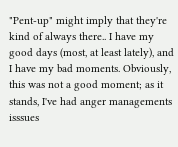"Pent-up" might imply that they're kind of always there.. I have my good days (most, at least lately), and I have my bad moments. Obviously, this was not a good moment; as it stands, I've had anger managements isssues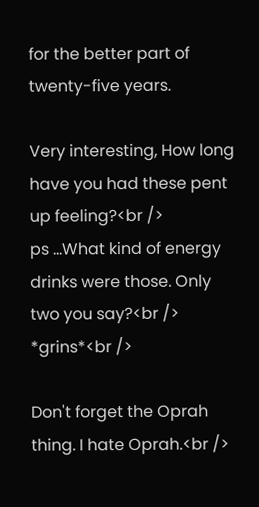for the better part of twenty-five years.

Very interesting, How long have you had these pent up feeling?<br />
ps ...What kind of energy drinks were those. Only two you say?<br />
*grins*<br />

Don't forget the Oprah thing. I hate Oprah.<br />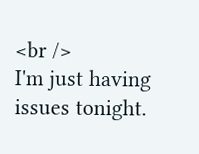<br />
I'm just having issues tonight.